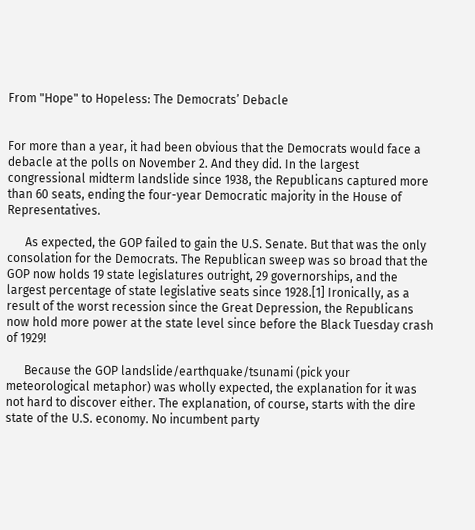From "Hope" to Hopeless: The Democrats’ Debacle


For more than a year, it had been obvious that the Democrats would face a debacle at the polls on November 2. And they did. In the largest congressional midterm landslide since 1938, the Republicans captured more than 60 seats, ending the four-year Democratic majority in the House of Representatives.

      As expected, the GOP failed to gain the U.S. Senate. But that was the only consolation for the Democrats. The Republican sweep was so broad that the GOP now holds 19 state legislatures outright, 29 governorships, and the largest percentage of state legislative seats since 1928.[1] Ironically, as a result of the worst recession since the Great Depression, the Republicans now hold more power at the state level since before the Black Tuesday crash of 1929!

      Because the GOP landslide/earthquake/tsunami (pick your meteorological metaphor) was wholly expected, the explanation for it was not hard to discover either. The explanation, of course, starts with the dire state of the U.S. economy. No incumbent party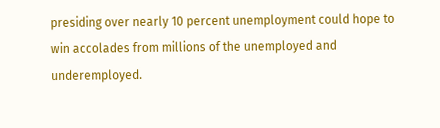presiding over nearly 10 percent unemployment could hope to win accolades from millions of the unemployed and underemployed.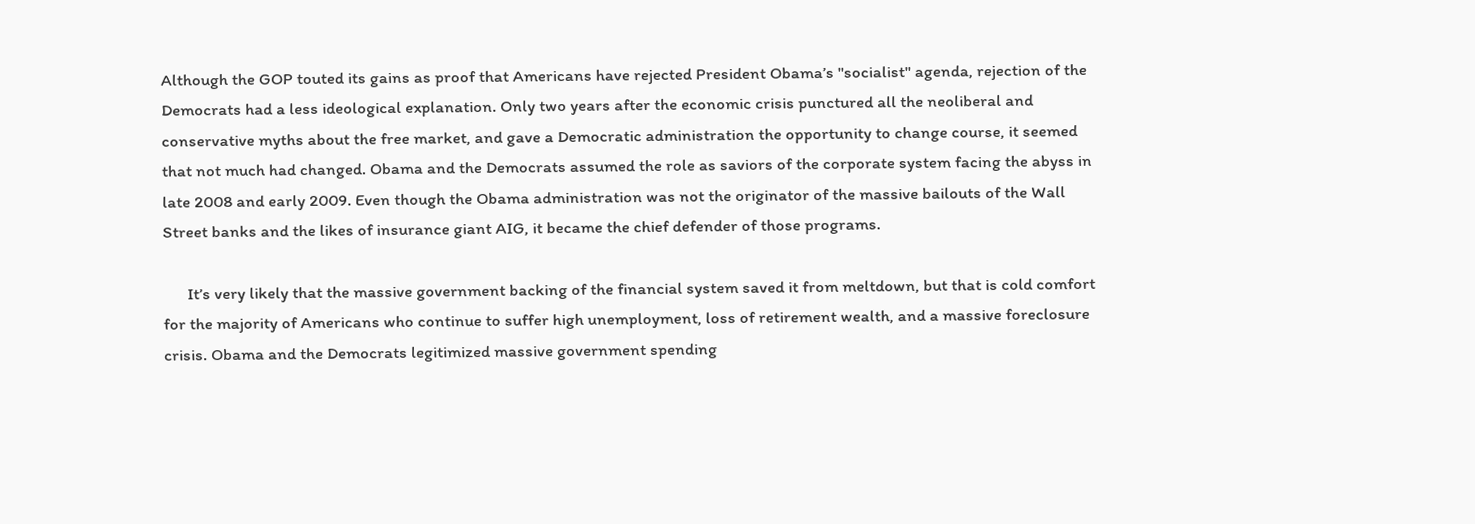Although the GOP touted its gains as proof that Americans have rejected President Obama’s "socialist" agenda, rejection of the Democrats had a less ideological explanation. Only two years after the economic crisis punctured all the neoliberal and conservative myths about the free market, and gave a Democratic administration the opportunity to change course, it seemed that not much had changed. Obama and the Democrats assumed the role as saviors of the corporate system facing the abyss in late 2008 and early 2009. Even though the Obama administration was not the originator of the massive bailouts of the Wall Street banks and the likes of insurance giant AIG, it became the chief defender of those programs.

      It’s very likely that the massive government backing of the financial system saved it from meltdown, but that is cold comfort for the majority of Americans who continue to suffer high unemployment, loss of retirement wealth, and a massive foreclosure crisis. Obama and the Democrats legitimized massive government spending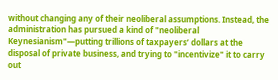without changing any of their neoliberal assumptions. Instead, the administration has pursued a kind of "neoliberal Keynesianism"—putting trillions of taxpayers’ dollars at the disposal of private business, and trying to "incentivize" it to carry out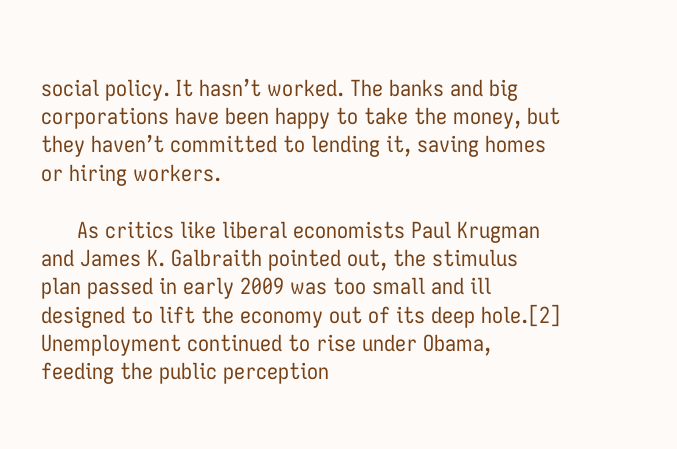social policy. It hasn’t worked. The banks and big corporations have been happy to take the money, but they haven’t committed to lending it, saving homes or hiring workers.

      As critics like liberal economists Paul Krugman and James K. Galbraith pointed out, the stimulus plan passed in early 2009 was too small and ill designed to lift the economy out of its deep hole.[2] Unemployment continued to rise under Obama, feeding the public perception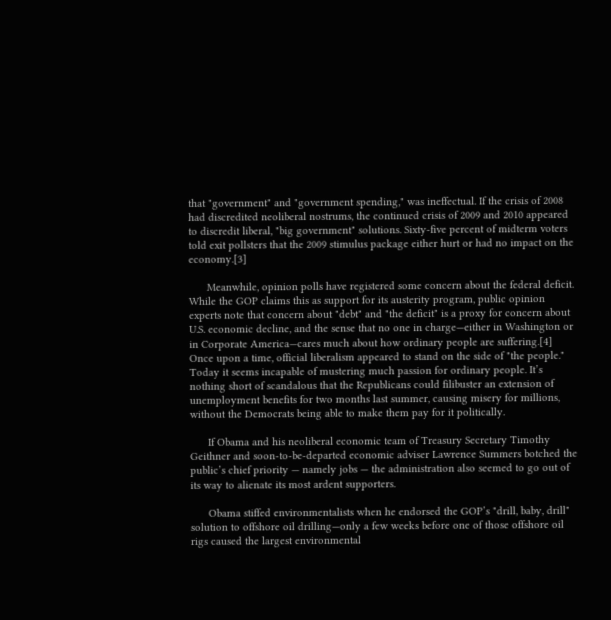that "government" and "government spending," was ineffectual. If the crisis of 2008 had discredited neoliberal nostrums, the continued crisis of 2009 and 2010 appeared to discredit liberal, "big government" solutions. Sixty-five percent of midterm voters told exit pollsters that the 2009 stimulus package either hurt or had no impact on the economy.[3]

      Meanwhile, opinion polls have registered some concern about the federal deficit. While the GOP claims this as support for its austerity program, public opinion experts note that concern about "debt" and "the deficit" is a proxy for concern about U.S. economic decline, and the sense that no one in charge—either in Washington or in Corporate America—cares much about how ordinary people are suffering.[4] Once upon a time, official liberalism appeared to stand on the side of "the people." Today it seems incapable of mustering much passion for ordinary people. It’s nothing short of scandalous that the Republicans could filibuster an extension of unemployment benefits for two months last summer, causing misery for millions, without the Democrats being able to make them pay for it politically.

      If Obama and his neoliberal economic team of Treasury Secretary Timothy Geithner and soon-to-be-departed economic adviser Lawrence Summers botched the public’s chief priority — namely jobs — the administration also seemed to go out of its way to alienate its most ardent supporters.

      Obama stiffed environmentalists when he endorsed the GOP’s "drill, baby, drill" solution to offshore oil drilling—only a few weeks before one of those offshore oil rigs caused the largest environmental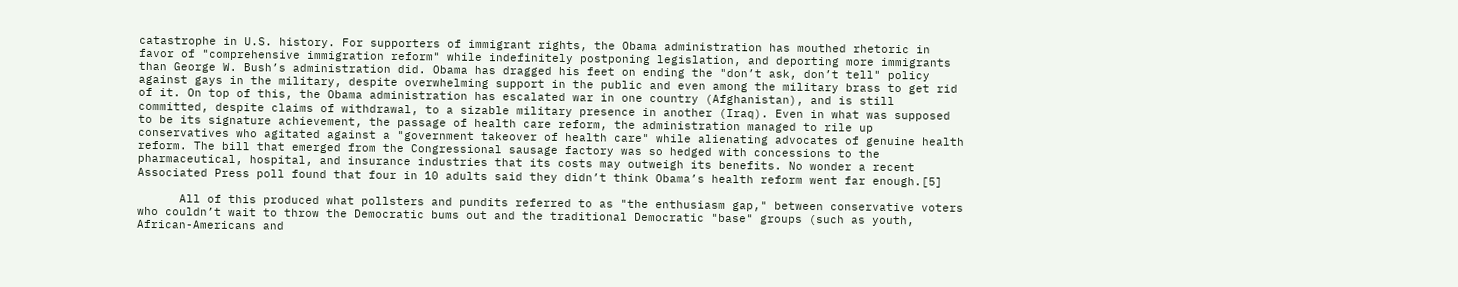catastrophe in U.S. history. For supporters of immigrant rights, the Obama administration has mouthed rhetoric in favor of "comprehensive immigration reform" while indefinitely postponing legislation, and deporting more immigrants than George W. Bush’s administration did. Obama has dragged his feet on ending the "don’t ask, don’t tell" policy against gays in the military, despite overwhelming support in the public and even among the military brass to get rid of it. On top of this, the Obama administration has escalated war in one country (Afghanistan), and is still committed, despite claims of withdrawal, to a sizable military presence in another (Iraq). Even in what was supposed to be its signature achievement, the passage of health care reform, the administration managed to rile up conservatives who agitated against a "government takeover of health care" while alienating advocates of genuine health reform. The bill that emerged from the Congressional sausage factory was so hedged with concessions to the pharmaceutical, hospital, and insurance industries that its costs may outweigh its benefits. No wonder a recent Associated Press poll found that four in 10 adults said they didn’t think Obama’s health reform went far enough.[5]

      All of this produced what pollsters and pundits referred to as "the enthusiasm gap," between conservative voters who couldn’t wait to throw the Democratic bums out and the traditional Democratic "base" groups (such as youth, African-Americans and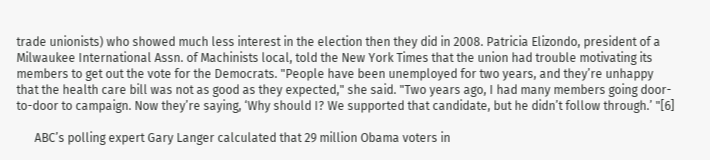trade unionists) who showed much less interest in the election then they did in 2008. Patricia Elizondo, president of a Milwaukee International Assn. of Machinists local, told the New York Times that the union had trouble motivating its members to get out the vote for the Democrats. "People have been unemployed for two years, and they’re unhappy that the health care bill was not as good as they expected," she said. "Two years ago, I had many members going door-to-door to campaign. Now they’re saying, ‘Why should I? We supported that candidate, but he didn’t follow through.’ "[6]

      ABC’s polling expert Gary Langer calculated that 29 million Obama voters in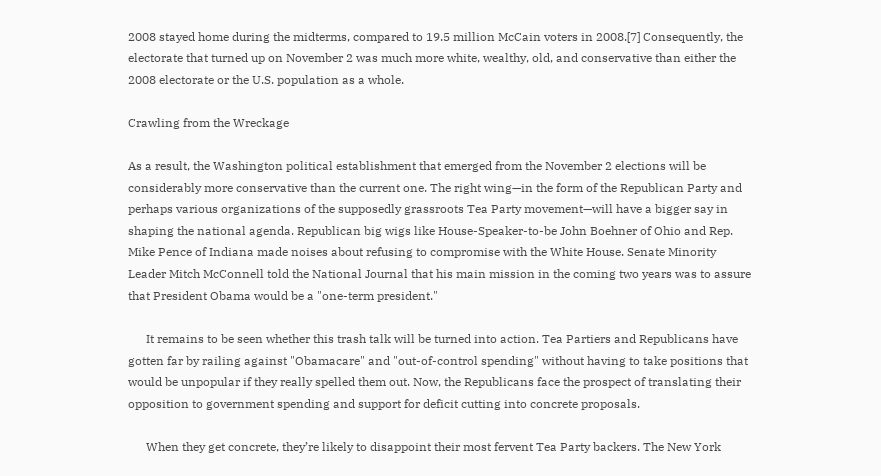2008 stayed home during the midterms, compared to 19.5 million McCain voters in 2008.[7] Consequently, the electorate that turned up on November 2 was much more white, wealthy, old, and conservative than either the 2008 electorate or the U.S. population as a whole.

Crawling from the Wreckage

As a result, the Washington political establishment that emerged from the November 2 elections will be considerably more conservative than the current one. The right wing—in the form of the Republican Party and perhaps various organizations of the supposedly grassroots Tea Party movement—will have a bigger say in shaping the national agenda. Republican big wigs like House-Speaker-to-be John Boehner of Ohio and Rep. Mike Pence of Indiana made noises about refusing to compromise with the White House. Senate Minority Leader Mitch McConnell told the National Journal that his main mission in the coming two years was to assure that President Obama would be a "one-term president."

      It remains to be seen whether this trash talk will be turned into action. Tea Partiers and Republicans have gotten far by railing against "Obamacare" and "out-of-control spending" without having to take positions that would be unpopular if they really spelled them out. Now, the Republicans face the prospect of translating their opposition to government spending and support for deficit cutting into concrete proposals.

      When they get concrete, they’re likely to disappoint their most fervent Tea Party backers. The New York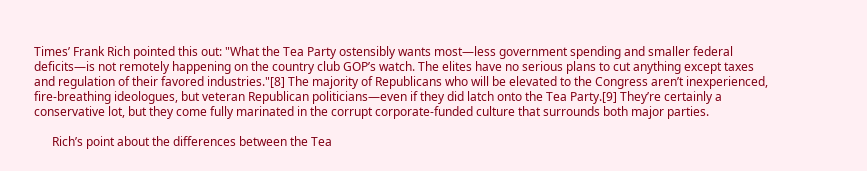Times’ Frank Rich pointed this out: "What the Tea Party ostensibly wants most—less government spending and smaller federal deficits—is not remotely happening on the country club GOP’s watch. The elites have no serious plans to cut anything except taxes and regulation of their favored industries."[8] The majority of Republicans who will be elevated to the Congress aren’t inexperienced, fire-breathing ideologues, but veteran Republican politicians—even if they did latch onto the Tea Party.[9] They’re certainly a conservative lot, but they come fully marinated in the corrupt corporate-funded culture that surrounds both major parties.

      Rich’s point about the differences between the Tea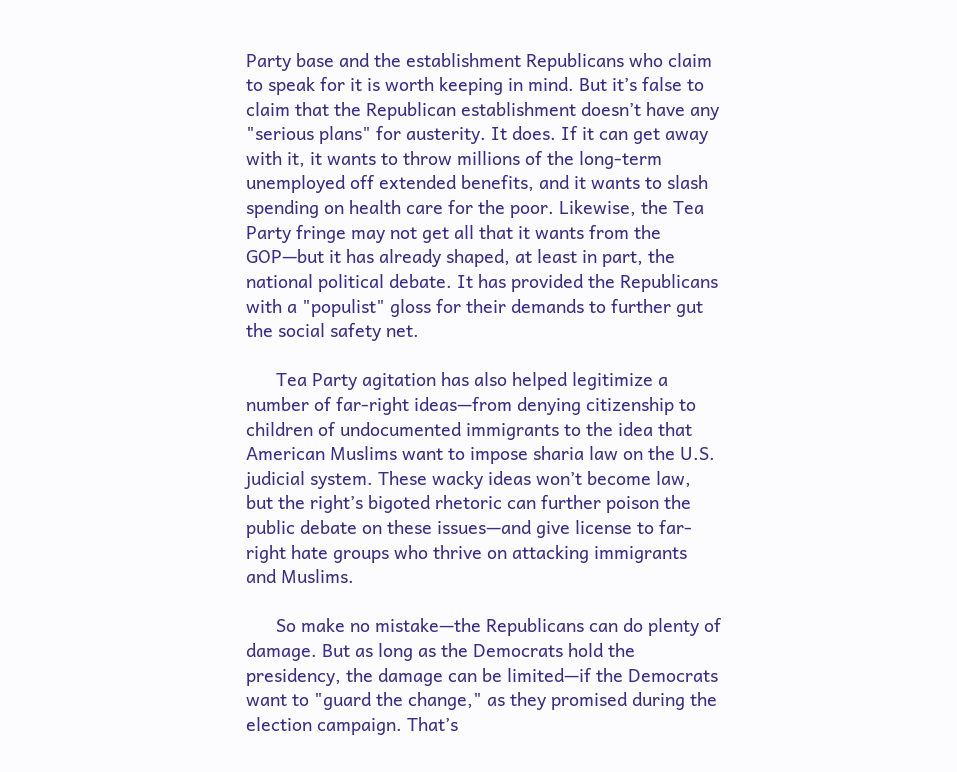Party base and the establishment Republicans who claim to speak for it is worth keeping in mind. But it’s false to claim that the Republican establishment doesn’t have any "serious plans" for austerity. It does. If it can get away with it, it wants to throw millions of the long-term unemployed off extended benefits, and it wants to slash spending on health care for the poor. Likewise, the Tea Party fringe may not get all that it wants from the GOP—but it has already shaped, at least in part, the national political debate. It has provided the Republicans with a "populist" gloss for their demands to further gut the social safety net.

      Tea Party agitation has also helped legitimize a number of far-right ideas—from denying citizenship to children of undocumented immigrants to the idea that American Muslims want to impose sharia law on the U.S. judicial system. These wacky ideas won’t become law, but the right’s bigoted rhetoric can further poison the public debate on these issues—and give license to far-right hate groups who thrive on attacking immigrants and Muslims.

      So make no mistake—the Republicans can do plenty of damage. But as long as the Democrats hold the presidency, the damage can be limited—if the Democrats want to "guard the change," as they promised during the election campaign. That’s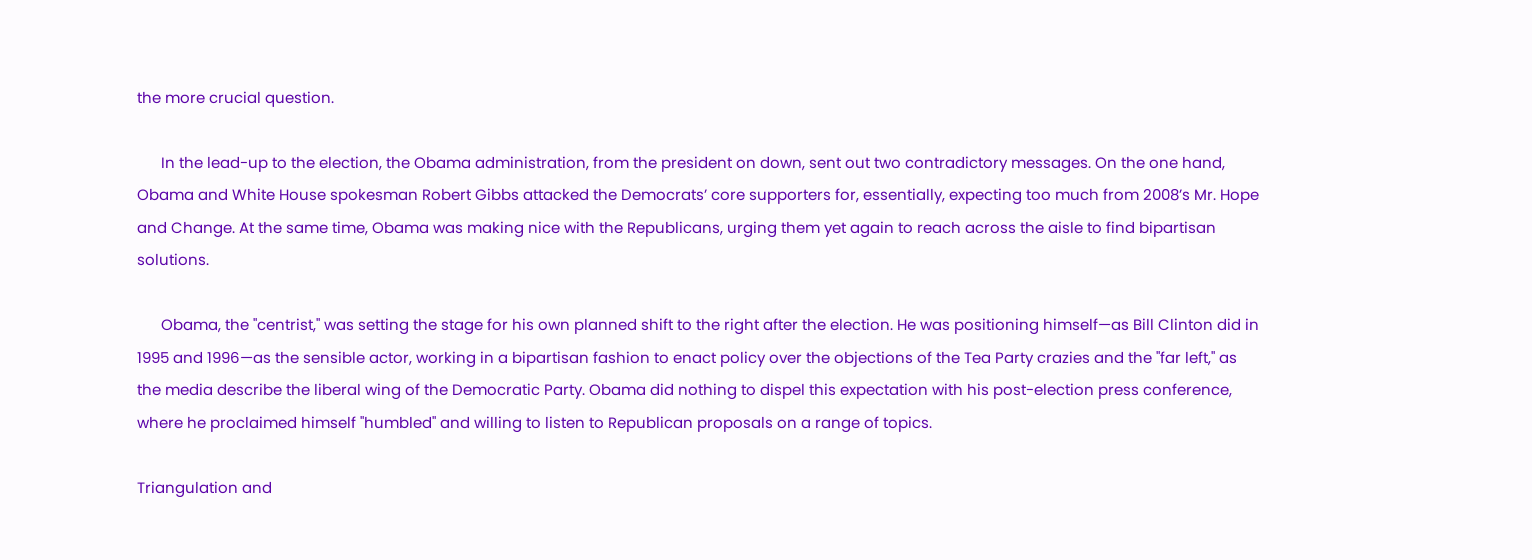the more crucial question.

      In the lead-up to the election, the Obama administration, from the president on down, sent out two contradictory messages. On the one hand, Obama and White House spokesman Robert Gibbs attacked the Democrats’ core supporters for, essentially, expecting too much from 2008’s Mr. Hope and Change. At the same time, Obama was making nice with the Republicans, urging them yet again to reach across the aisle to find bipartisan solutions.

      Obama, the "centrist," was setting the stage for his own planned shift to the right after the election. He was positioning himself—as Bill Clinton did in 1995 and 1996—as the sensible actor, working in a bipartisan fashion to enact policy over the objections of the Tea Party crazies and the "far left," as the media describe the liberal wing of the Democratic Party. Obama did nothing to dispel this expectation with his post-election press conference, where he proclaimed himself "humbled" and willing to listen to Republican proposals on a range of topics.

Triangulation and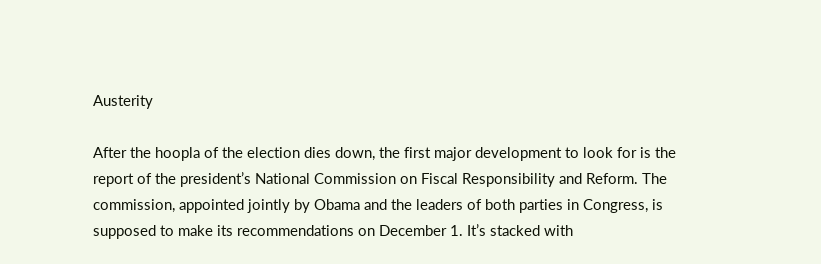Austerity

After the hoopla of the election dies down, the first major development to look for is the report of the president’s National Commission on Fiscal Responsibility and Reform. The commission, appointed jointly by Obama and the leaders of both parties in Congress, is supposed to make its recommendations on December 1. It’s stacked with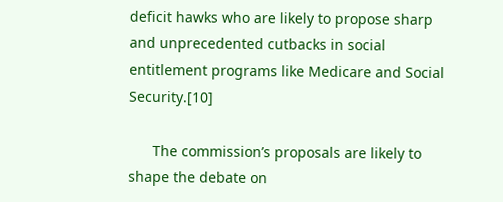deficit hawks who are likely to propose sharp and unprecedented cutbacks in social entitlement programs like Medicare and Social Security.[10]

      The commission’s proposals are likely to shape the debate on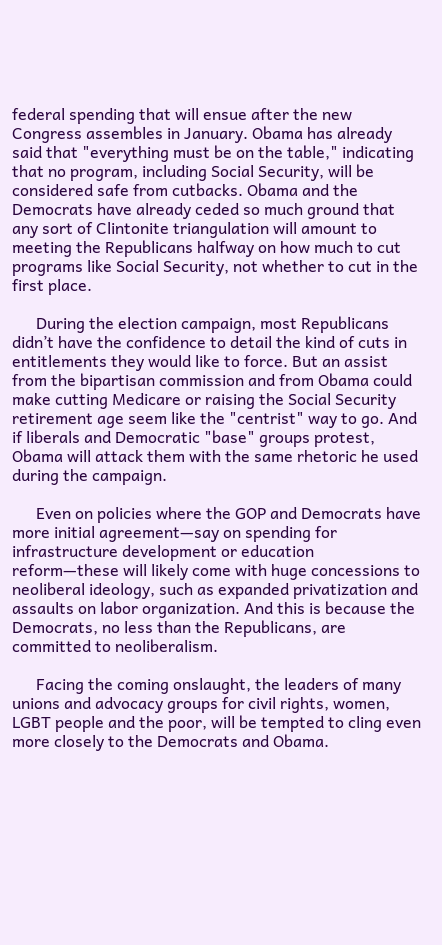federal spending that will ensue after the new Congress assembles in January. Obama has already said that "everything must be on the table," indicating that no program, including Social Security, will be considered safe from cutbacks. Obama and the Democrats have already ceded so much ground that any sort of Clintonite triangulation will amount to meeting the Republicans halfway on how much to cut programs like Social Security, not whether to cut in the first place.

      During the election campaign, most Republicans didn’t have the confidence to detail the kind of cuts in entitlements they would like to force. But an assist from the bipartisan commission and from Obama could make cutting Medicare or raising the Social Security retirement age seem like the "centrist" way to go. And if liberals and Democratic "base" groups protest, Obama will attack them with the same rhetoric he used during the campaign.

      Even on policies where the GOP and Democrats have more initial agreement—say on spending for infrastructure development or education reform—these will likely come with huge concessions to neoliberal ideology, such as expanded privatization and assaults on labor organization. And this is because the Democrats, no less than the Republicans, are committed to neoliberalism.

      Facing the coming onslaught, the leaders of many unions and advocacy groups for civil rights, women, LGBT people and the poor, will be tempted to cling even more closely to the Democrats and Obama.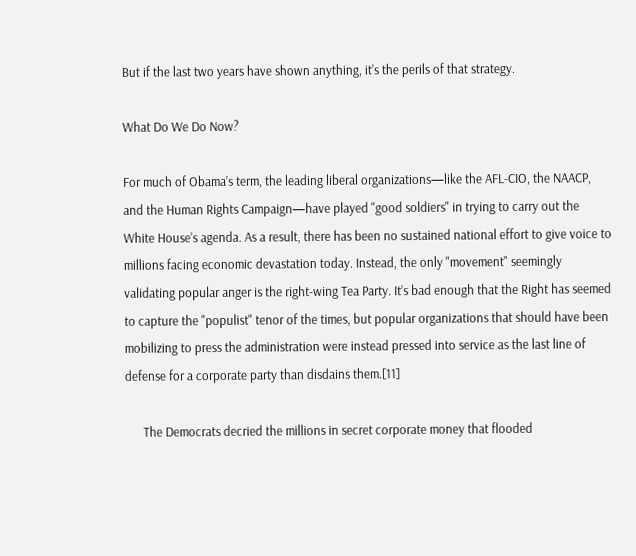But if the last two years have shown anything, it’s the perils of that strategy.

What Do We Do Now?

For much of Obama’s term, the leading liberal organizations—like the AFL-CIO, the NAACP, and the Human Rights Campaign—have played "good soldiers" in trying to carry out the White House’s agenda. As a result, there has been no sustained national effort to give voice to millions facing economic devastation today. Instead, the only "movement" seemingly validating popular anger is the right-wing Tea Party. It’s bad enough that the Right has seemed to capture the "populist" tenor of the times, but popular organizations that should have been mobilizing to press the administration were instead pressed into service as the last line of defense for a corporate party than disdains them.[11]

      The Democrats decried the millions in secret corporate money that flooded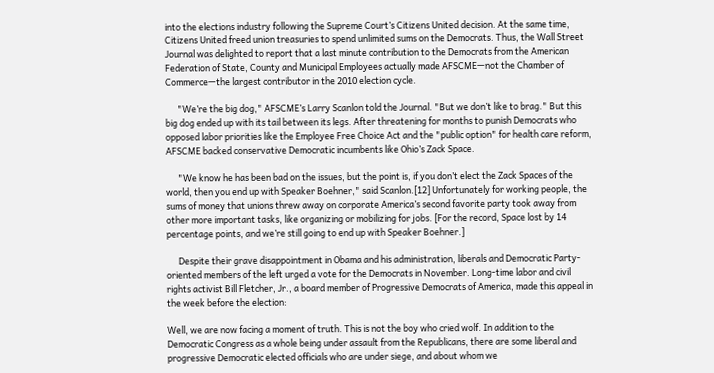into the elections industry following the Supreme Court’s Citizens United decision. At the same time, Citizens United freed union treasuries to spend unlimited sums on the Democrats. Thus, the Wall Street Journal was delighted to report that a last minute contribution to the Democrats from the American Federation of State, County and Municipal Employees actually made AFSCME—not the Chamber of Commerce—the largest contributor in the 2010 election cycle.

      "We’re the big dog," AFSCME’s Larry Scanlon told the Journal. "But we don’t like to brag." But this big dog ended up with its tail between its legs. After threatening for months to punish Democrats who opposed labor priorities like the Employee Free Choice Act and the "public option" for health care reform, AFSCME backed conservative Democratic incumbents like Ohio’s Zack Space.

      "We know he has been bad on the issues, but the point is, if you don’t elect the Zack Spaces of the world, then you end up with Speaker Boehner," said Scanlon.[12] Unfortunately for working people, the sums of money that unions threw away on corporate America’s second favorite party took away from other more important tasks, like organizing or mobilizing for jobs. [For the record, Space lost by 14 percentage points, and we’re still going to end up with Speaker Boehner.]

      Despite their grave disappointment in Obama and his administration, liberals and Democratic Party-oriented members of the left urged a vote for the Democrats in November. Long-time labor and civil rights activist Bill Fletcher, Jr., a board member of Progressive Democrats of America, made this appeal in the week before the election:

Well, we are now facing a moment of truth. This is not the boy who cried wolf. In addition to the Democratic Congress as a whole being under assault from the Republicans, there are some liberal and progressive Democratic elected officials who are under siege, and about whom we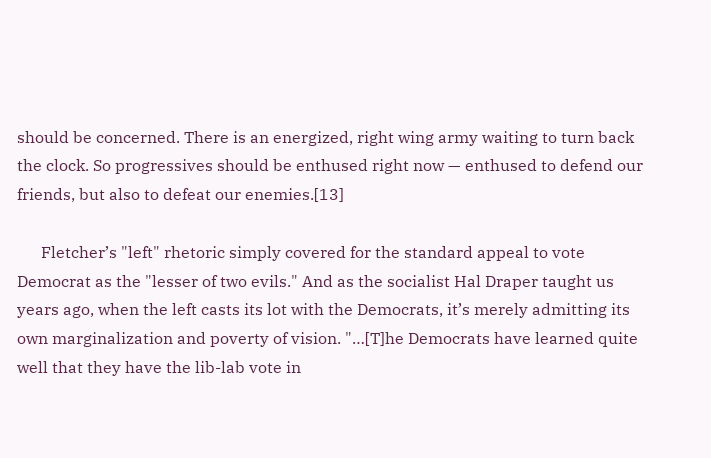should be concerned. There is an energized, right wing army waiting to turn back the clock. So progressives should be enthused right now — enthused to defend our friends, but also to defeat our enemies.[13]

      Fletcher’s "left" rhetoric simply covered for the standard appeal to vote Democrat as the "lesser of two evils." And as the socialist Hal Draper taught us years ago, when the left casts its lot with the Democrats, it’s merely admitting its own marginalization and poverty of vision. "…[T]he Democrats have learned quite well that they have the lib-lab vote in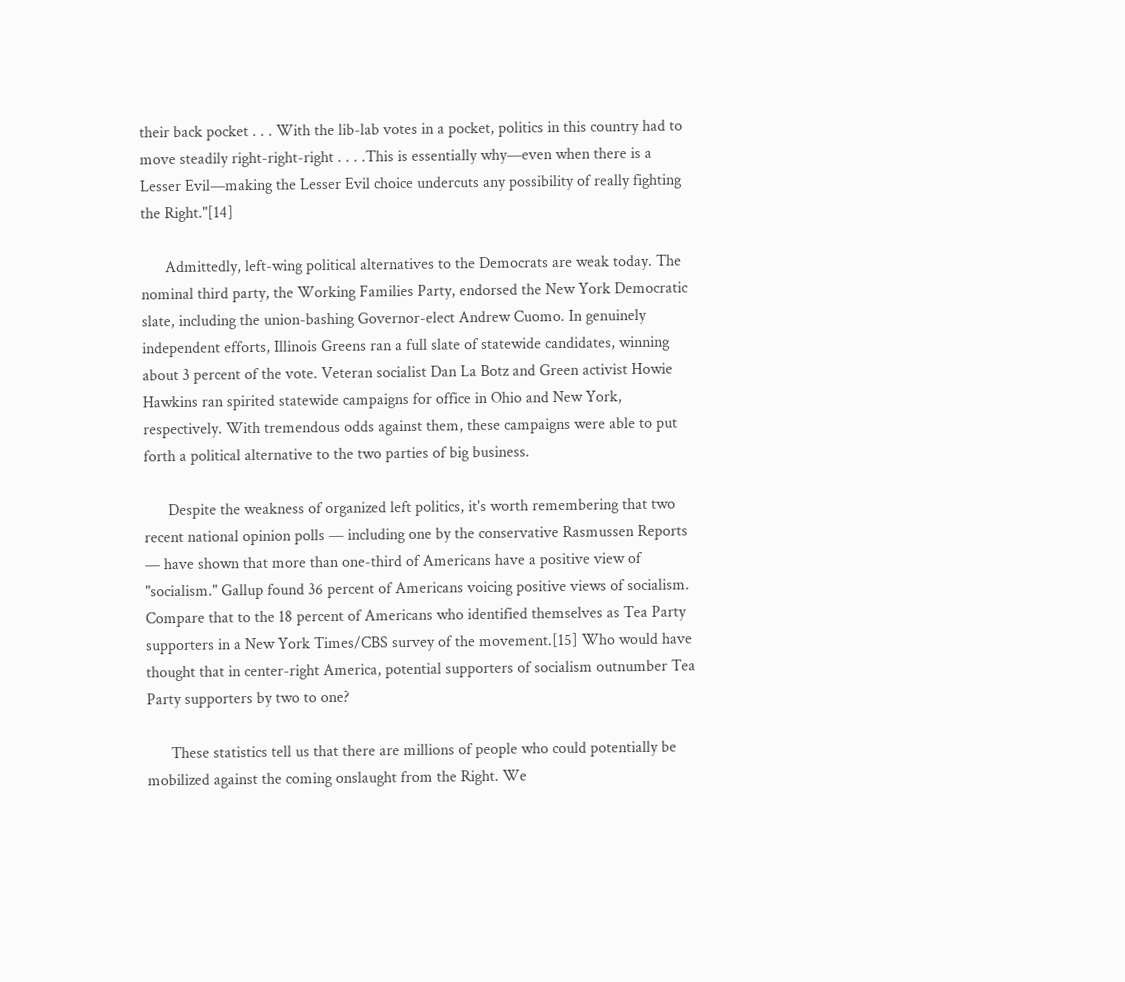their back pocket . . . With the lib-lab votes in a pocket, politics in this country had to move steadily right-right-right . . . .This is essentially why—even when there is a Lesser Evil—making the Lesser Evil choice undercuts any possibility of really fighting the Right."[14]

      Admittedly, left-wing political alternatives to the Democrats are weak today. The nominal third party, the Working Families Party, endorsed the New York Democratic slate, including the union-bashing Governor-elect Andrew Cuomo. In genuinely independent efforts, Illinois Greens ran a full slate of statewide candidates, winning about 3 percent of the vote. Veteran socialist Dan La Botz and Green activist Howie Hawkins ran spirited statewide campaigns for office in Ohio and New York, respectively. With tremendous odds against them, these campaigns were able to put forth a political alternative to the two parties of big business.

      Despite the weakness of organized left politics, it's worth remembering that two recent national opinion polls — including one by the conservative Rasmussen Reports — have shown that more than one-third of Americans have a positive view of "socialism." Gallup found 36 percent of Americans voicing positive views of socialism. Compare that to the 18 percent of Americans who identified themselves as Tea Party supporters in a New York Times/CBS survey of the movement.[15] Who would have thought that in center-right America, potential supporters of socialism outnumber Tea Party supporters by two to one?

      These statistics tell us that there are millions of people who could potentially be mobilized against the coming onslaught from the Right. We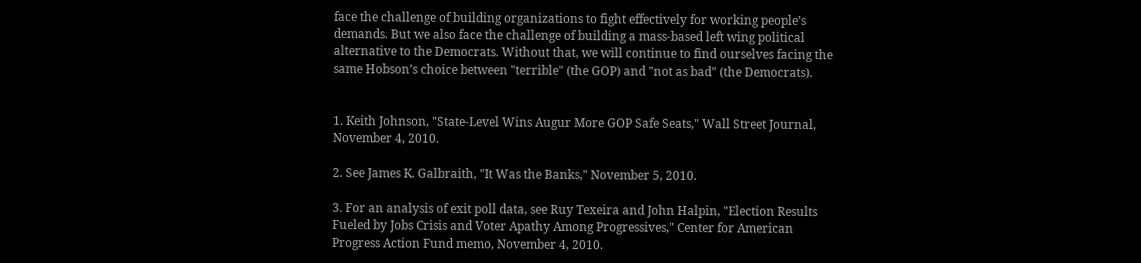face the challenge of building organizations to fight effectively for working people’s demands. But we also face the challenge of building a mass-based left wing political alternative to the Democrats. Without that, we will continue to find ourselves facing the same Hobson’s choice between "terrible" (the GOP) and "not as bad" (the Democrats).


1. Keith Johnson, "State-Level Wins Augur More GOP Safe Seats," Wall Street Journal, November 4, 2010.

2. See James K. Galbraith, "It Was the Banks," November 5, 2010.

3. For an analysis of exit poll data, see Ruy Texeira and John Halpin, "Election Results Fueled by Jobs Crisis and Voter Apathy Among Progressives," Center for American Progress Action Fund memo, November 4, 2010.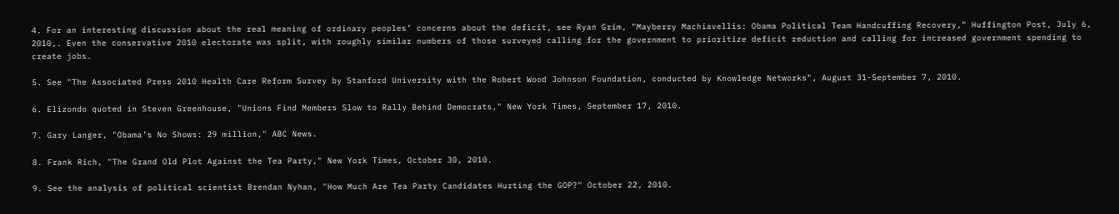4. For an interesting discussion about the real meaning of ordinary peoples’ concerns about the deficit, see Ryan Grim, "Mayberry Machiavellis: Obama Political Team Handcuffing Recovery," Huffington Post, July 6, 2010,. Even the conservative 2010 electorate was split, with roughly similar numbers of those surveyed calling for the government to prioritize deficit reduction and calling for increased government spending to create jobs.

5. See "The Associated Press 2010 Health Care Reform Survey by Stanford University with the Robert Wood Johnson Foundation, conducted by Knowledge Networks", August 31-September 7, 2010.

6. Elizondo quoted in Steven Greenhouse, "Unions Find Members Slow to Rally Behind Democrats," New York Times, September 17, 2010.

7. Gary Langer, "Obama’s No Shows: 29 million," ABC News.

8. Frank Rich, "The Grand Old Plot Against the Tea Party," New York Times, October 30, 2010.

9. See the analysis of political scientist Brendan Nyhan, "How Much Are Tea Party Candidates Hurting the GOP?" October 22, 2010.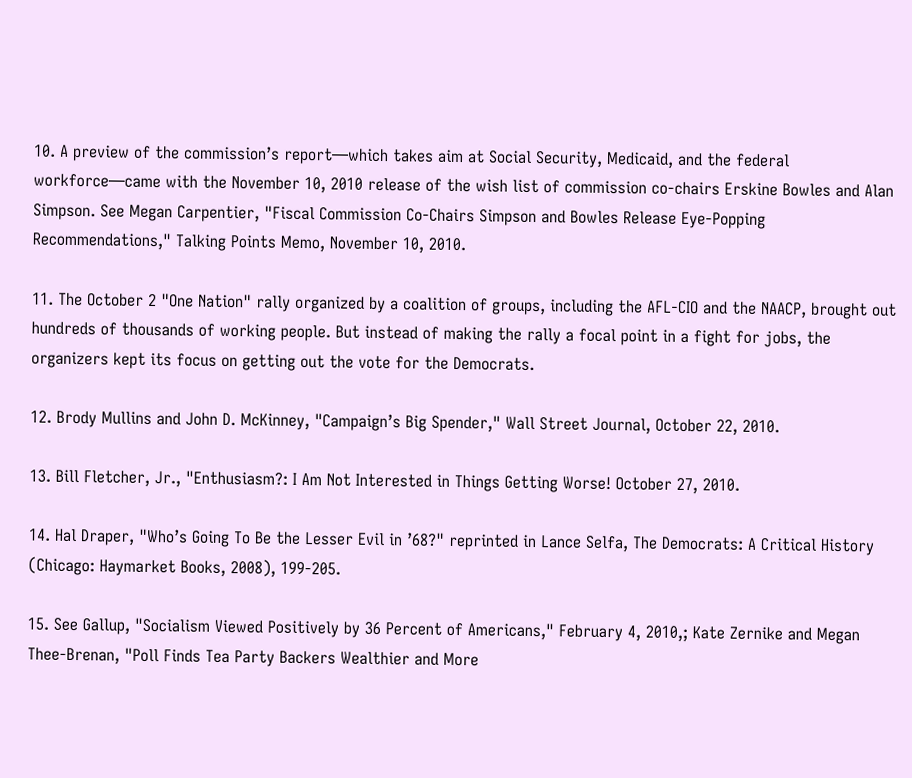10. A preview of the commission’s report—which takes aim at Social Security, Medicaid, and the federal workforce—came with the November 10, 2010 release of the wish list of commission co-chairs Erskine Bowles and Alan Simpson. See Megan Carpentier, "Fiscal Commission Co-Chairs Simpson and Bowles Release Eye-Popping Recommendations," Talking Points Memo, November 10, 2010.

11. The October 2 "One Nation" rally organized by a coalition of groups, including the AFL-CIO and the NAACP, brought out hundreds of thousands of working people. But instead of making the rally a focal point in a fight for jobs, the organizers kept its focus on getting out the vote for the Democrats.

12. Brody Mullins and John D. McKinney, "Campaign’s Big Spender," Wall Street Journal, October 22, 2010.

13. Bill Fletcher, Jr., "Enthusiasm?: I Am Not Interested in Things Getting Worse! October 27, 2010.

14. Hal Draper, "Who’s Going To Be the Lesser Evil in ’68?" reprinted in Lance Selfa, The Democrats: A Critical History (Chicago: Haymarket Books, 2008), 199-205.

15. See Gallup, "Socialism Viewed Positively by 36 Percent of Americans," February 4, 2010,; Kate Zernike and Megan Thee-Brenan, "Poll Finds Tea Party Backers Wealthier and More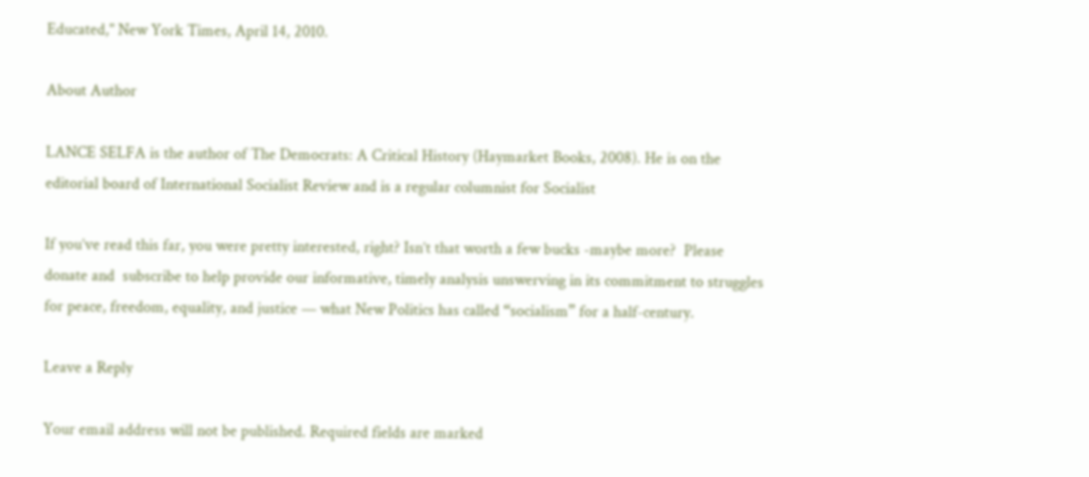Educated," New York Times, April 14, 2010.

About Author

LANCE SELFA is the author of The Democrats: A Critical History (Haymarket Books, 2008). He is on the editorial board of International Socialist Review and is a regular columnist for Socialist

If you’ve read this far, you were pretty interested, right? Isn’t that worth a few bucks -maybe more?  Please donate and  subscribe to help provide our informative, timely analysis unswerving in its commitment to struggles for peace, freedom, equality, and justice — what New Politics has called “socialism” for a half-century.

Leave a Reply

Your email address will not be published. Required fields are marked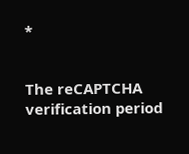*


The reCAPTCHA verification period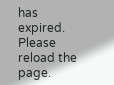has expired. Please reload the page.